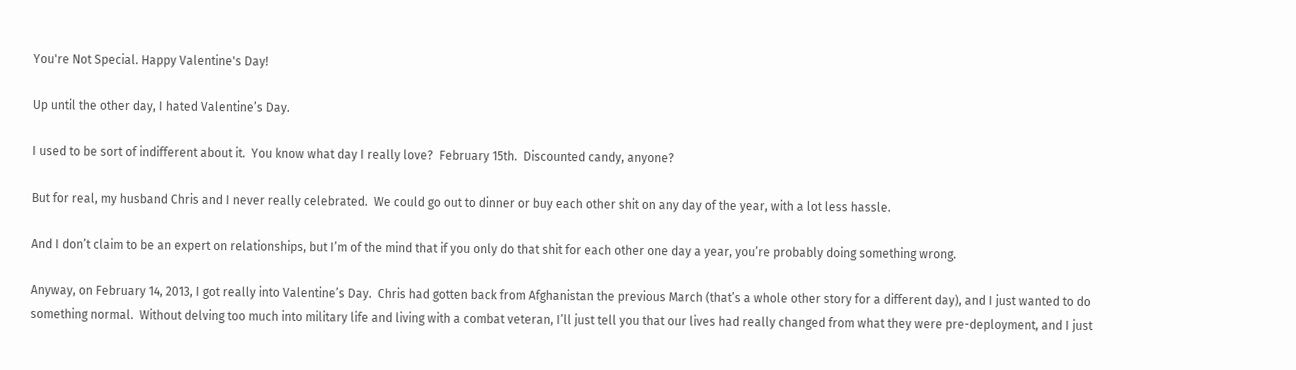You're Not Special. Happy Valentine's Day!

Up until the other day, I hated Valentine’s Day.

I used to be sort of indifferent about it.  You know what day I really love?  February 15th.  Discounted candy, anyone?

But for real, my husband Chris and I never really celebrated.  We could go out to dinner or buy each other shit on any day of the year, with a lot less hassle.

And I don’t claim to be an expert on relationships, but I’m of the mind that if you only do that shit for each other one day a year, you’re probably doing something wrong.

Anyway, on February 14, 2013, I got really into Valentine’s Day.  Chris had gotten back from Afghanistan the previous March (that’s a whole other story for a different day), and I just wanted to do something normal.  Without delving too much into military life and living with a combat veteran, I’ll just tell you that our lives had really changed from what they were pre-deployment, and I just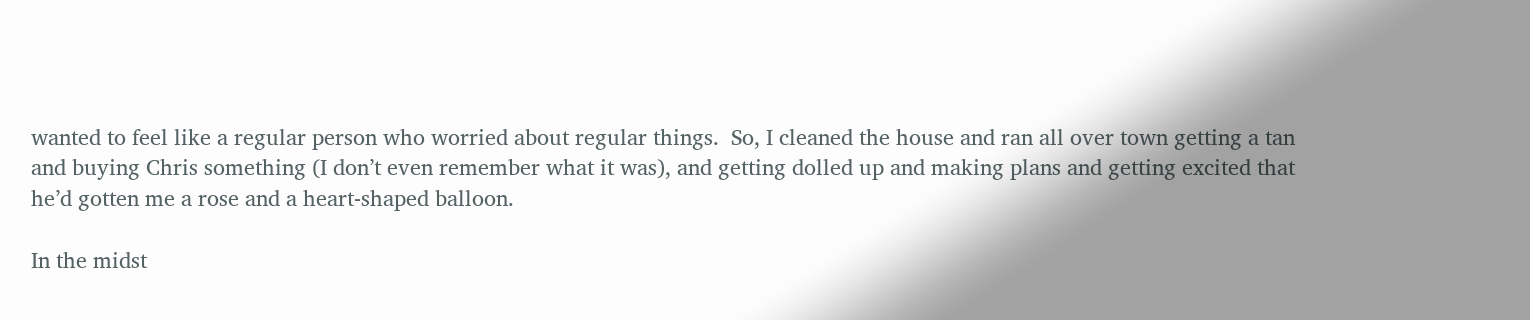wanted to feel like a regular person who worried about regular things.  So, I cleaned the house and ran all over town getting a tan and buying Chris something (I don’t even remember what it was), and getting dolled up and making plans and getting excited that he’d gotten me a rose and a heart-shaped balloon.

In the midst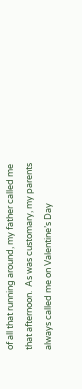of all that running around, my father called me that afternoon.  As was customary, my parents always called me on Valentine’s Day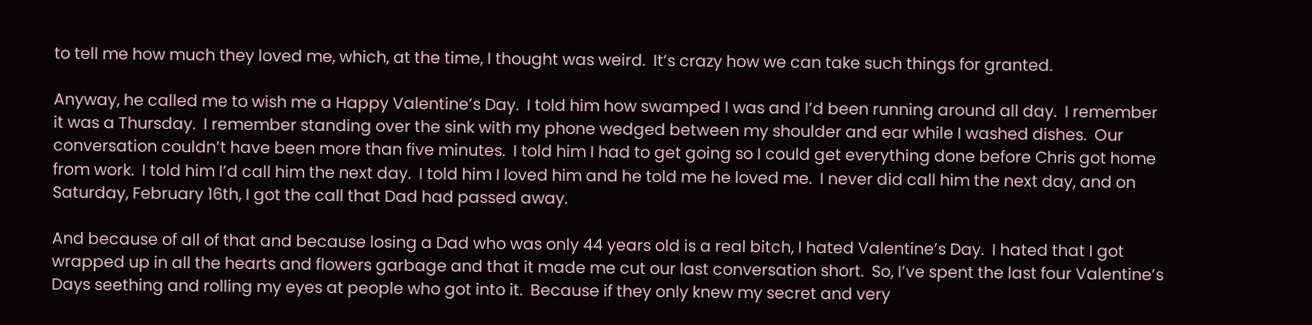to tell me how much they loved me, which, at the time, I thought was weird.  It’s crazy how we can take such things for granted.

Anyway, he called me to wish me a Happy Valentine’s Day.  I told him how swamped I was and I’d been running around all day.  I remember it was a Thursday.  I remember standing over the sink with my phone wedged between my shoulder and ear while I washed dishes.  Our conversation couldn’t have been more than five minutes.  I told him I had to get going so I could get everything done before Chris got home from work.  I told him I’d call him the next day.  I told him I loved him and he told me he loved me.  I never did call him the next day, and on Saturday, February 16th, I got the call that Dad had passed away.

And because of all of that and because losing a Dad who was only 44 years old is a real bitch, I hated Valentine’s Day.  I hated that I got wrapped up in all the hearts and flowers garbage and that it made me cut our last conversation short.  So, I’ve spent the last four Valentine’s Days seething and rolling my eyes at people who got into it.  Because if they only knew my secret and very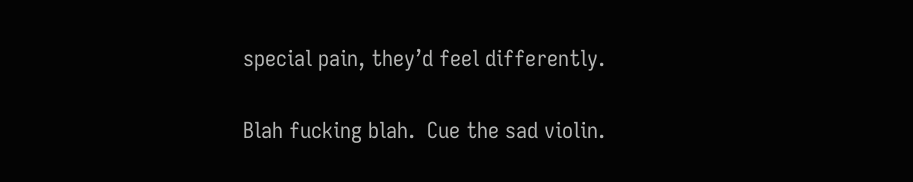special pain, they’d feel differently.

Blah fucking blah.  Cue the sad violin.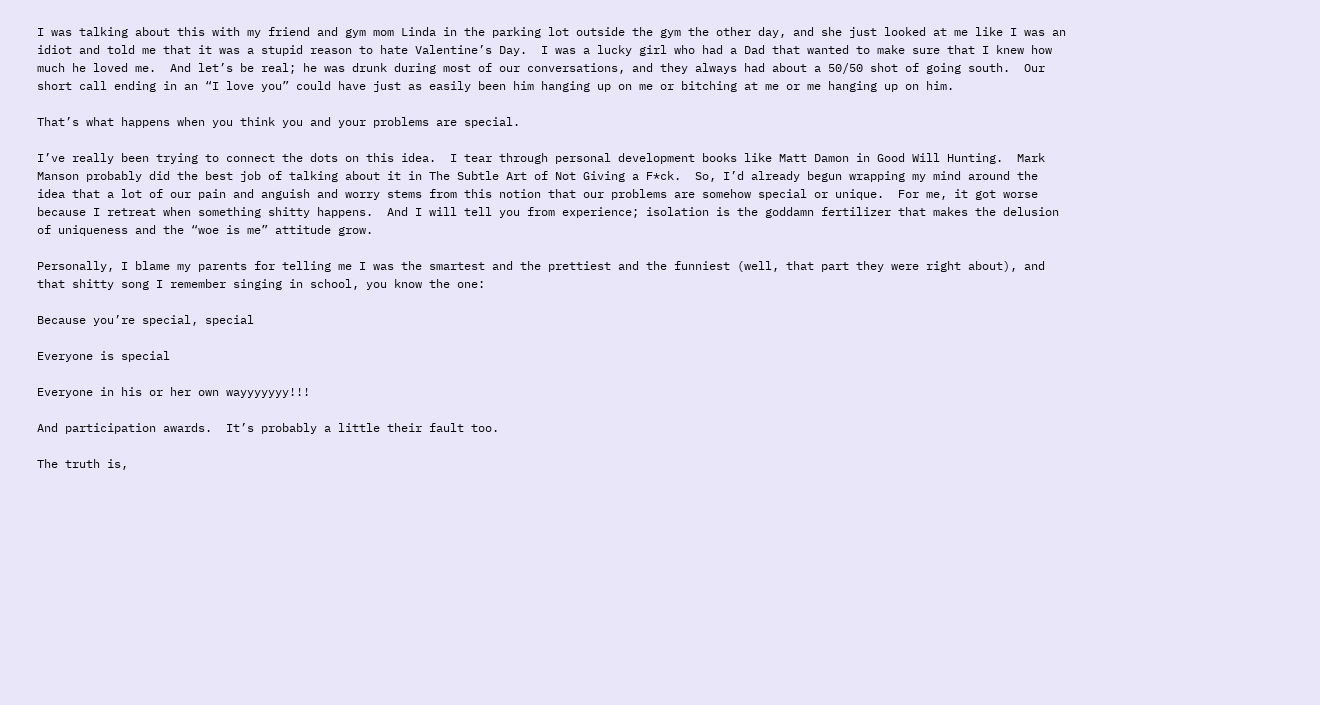I was talking about this with my friend and gym mom Linda in the parking lot outside the gym the other day, and she just looked at me like I was an idiot and told me that it was a stupid reason to hate Valentine’s Day.  I was a lucky girl who had a Dad that wanted to make sure that I knew how much he loved me.  And let’s be real; he was drunk during most of our conversations, and they always had about a 50/50 shot of going south.  Our short call ending in an “I love you” could have just as easily been him hanging up on me or bitching at me or me hanging up on him.

That’s what happens when you think you and your problems are special.

I’ve really been trying to connect the dots on this idea.  I tear through personal development books like Matt Damon in Good Will Hunting.  Mark Manson probably did the best job of talking about it in The Subtle Art of Not Giving a F*ck.  So, I’d already begun wrapping my mind around the idea that a lot of our pain and anguish and worry stems from this notion that our problems are somehow special or unique.  For me, it got worse because I retreat when something shitty happens.  And I will tell you from experience; isolation is the goddamn fertilizer that makes the delusion of uniqueness and the “woe is me” attitude grow.

Personally, I blame my parents for telling me I was the smartest and the prettiest and the funniest (well, that part they were right about), and that shitty song I remember singing in school, you know the one:

Because you’re special, special

Everyone is special

Everyone in his or her own wayyyyyyy!!!

And participation awards.  It’s probably a little their fault too.

The truth is,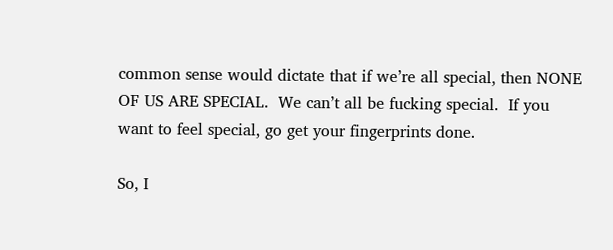common sense would dictate that if we’re all special, then NONE OF US ARE SPECIAL.  We can’t all be fucking special.  If you want to feel special, go get your fingerprints done.

So, I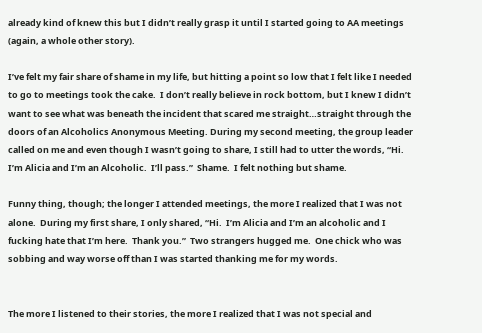already kind of knew this but I didn’t really grasp it until I started going to AA meetings (again, a whole other story).

I’ve felt my fair share of shame in my life, but hitting a point so low that I felt like I needed to go to meetings took the cake.  I don’t really believe in rock bottom, but I knew I didn’t want to see what was beneath the incident that scared me straight…straight through the doors of an Alcoholics Anonymous Meeting. During my second meeting, the group leader called on me and even though I wasn’t going to share, I still had to utter the words, “Hi.  I’m Alicia and I’m an Alcoholic.  I’ll pass.”  Shame.  I felt nothing but shame.

Funny thing, though; the longer I attended meetings, the more I realized that I was not alone.  During my first share, I only shared, “Hi.  I’m Alicia and I’m an alcoholic and I fucking hate that I’m here.  Thank you.”  Two strangers hugged me.  One chick who was sobbing and way worse off than I was started thanking me for my words.


The more I listened to their stories, the more I realized that I was not special and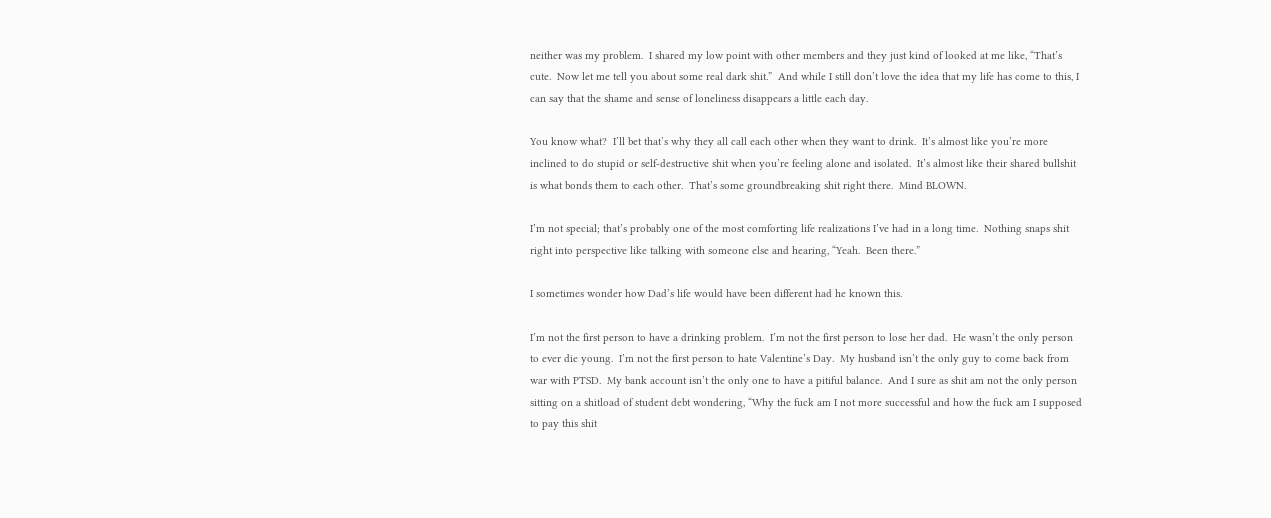neither was my problem.  I shared my low point with other members and they just kind of looked at me like, “That’s cute.  Now let me tell you about some real dark shit.”  And while I still don’t love the idea that my life has come to this, I can say that the shame and sense of loneliness disappears a little each day.

You know what?  I’ll bet that’s why they all call each other when they want to drink.  It’s almost like you’re more inclined to do stupid or self-destructive shit when you’re feeling alone and isolated.  It’s almost like their shared bullshit is what bonds them to each other.  That’s some groundbreaking shit right there.  Mind BLOWN.

I’m not special; that’s probably one of the most comforting life realizations I’ve had in a long time.  Nothing snaps shit right into perspective like talking with someone else and hearing, “Yeah.  Been there.”

I sometimes wonder how Dad’s life would have been different had he known this.

I’m not the first person to have a drinking problem.  I’m not the first person to lose her dad.  He wasn’t the only person to ever die young.  I’m not the first person to hate Valentine’s Day.  My husband isn’t the only guy to come back from war with PTSD.  My bank account isn’t the only one to have a pitiful balance.  And I sure as shit am not the only person sitting on a shitload of student debt wondering, “Why the fuck am I not more successful and how the fuck am I supposed to pay this shit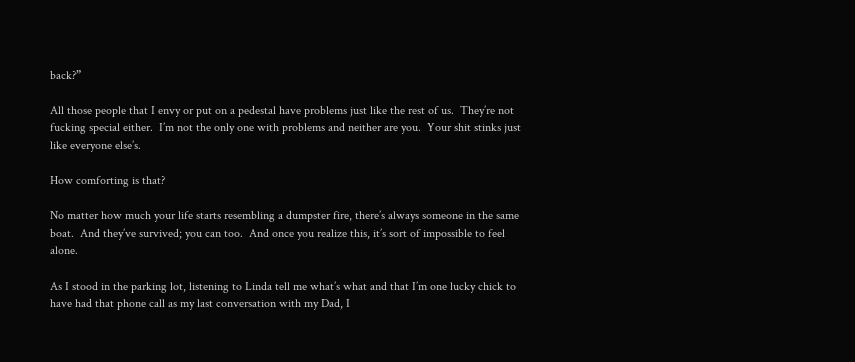back?”

All those people that I envy or put on a pedestal have problems just like the rest of us.  They’re not fucking special either.  I’m not the only one with problems and neither are you.  Your shit stinks just like everyone else’s.

How comforting is that?

No matter how much your life starts resembling a dumpster fire, there’s always someone in the same boat.  And they’ve survived; you can too.  And once you realize this, it’s sort of impossible to feel alone.

As I stood in the parking lot, listening to Linda tell me what’s what and that I’m one lucky chick to have had that phone call as my last conversation with my Dad, I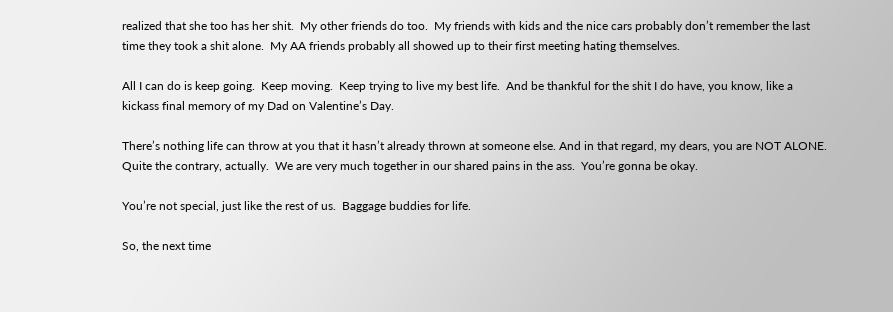realized that she too has her shit.  My other friends do too.  My friends with kids and the nice cars probably don’t remember the last time they took a shit alone.  My AA friends probably all showed up to their first meeting hating themselves.

All I can do is keep going.  Keep moving.  Keep trying to live my best life.  And be thankful for the shit I do have, you know, like a kickass final memory of my Dad on Valentine’s Day.

There’s nothing life can throw at you that it hasn’t already thrown at someone else. And in that regard, my dears, you are NOT ALONE.  Quite the contrary, actually.  We are very much together in our shared pains in the ass.  You’re gonna be okay.

You’re not special, just like the rest of us.  Baggage buddies for life.

So, the next time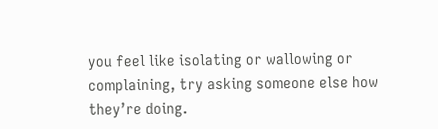you feel like isolating or wallowing or complaining, try asking someone else how they’re doing.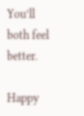You’ll both feel better.

Happy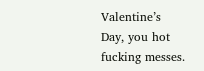Valentine’s Day, you hot fucking messes.